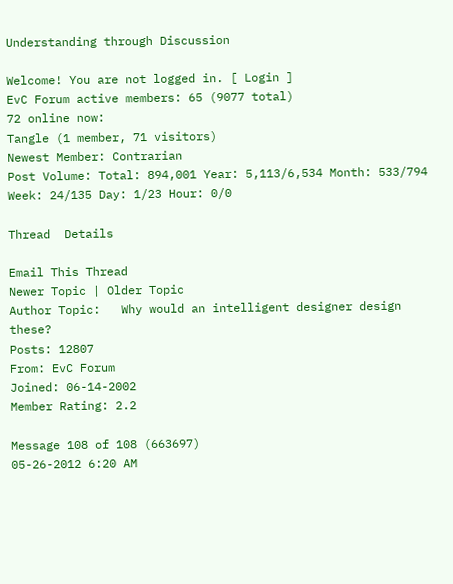Understanding through Discussion

Welcome! You are not logged in. [ Login ]
EvC Forum active members: 65 (9077 total)
72 online now:
Tangle (1 member, 71 visitors)
Newest Member: Contrarian
Post Volume: Total: 894,001 Year: 5,113/6,534 Month: 533/794 Week: 24/135 Day: 1/23 Hour: 0/0

Thread  Details

Email This Thread
Newer Topic | Older Topic
Author Topic:   Why would an intelligent designer design these?
Posts: 12807
From: EvC Forum
Joined: 06-14-2002
Member Rating: 2.2

Message 108 of 108 (663697)
05-26-2012 6:20 AM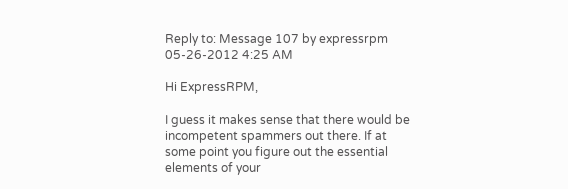Reply to: Message 107 by expressrpm
05-26-2012 4:25 AM

Hi ExpressRPM,

I guess it makes sense that there would be incompetent spammers out there. If at some point you figure out the essential elements of your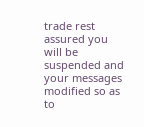trade rest assured you will be suspended and your messages modified so as to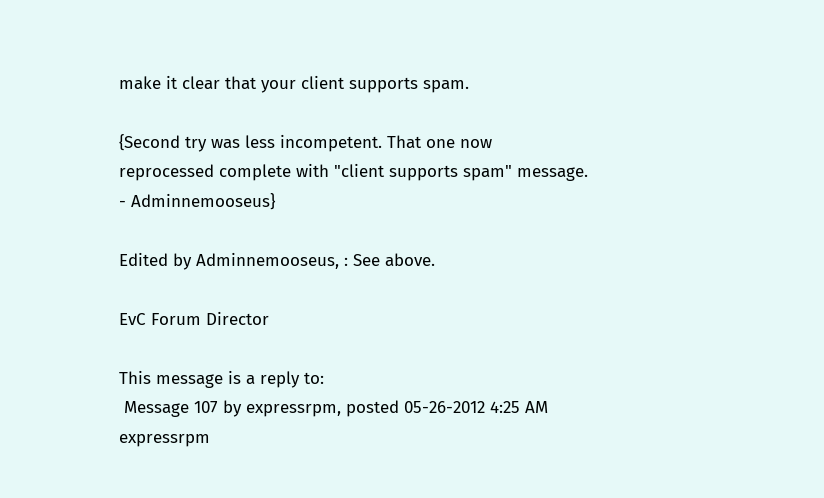make it clear that your client supports spam.

{Second try was less incompetent. That one now reprocessed complete with "client supports spam" message. - Adminnemooseus}

Edited by Adminnemooseus, : See above.

EvC Forum Director

This message is a reply to:
 Message 107 by expressrpm, posted 05-26-2012 4:25 AM expressrpm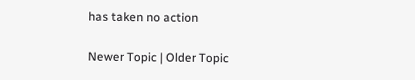has taken no action

Newer Topic | Older Topic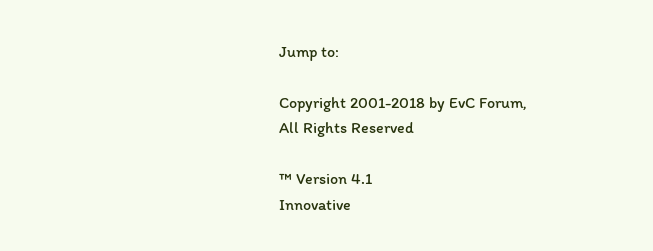Jump to:

Copyright 2001-2018 by EvC Forum, All Rights Reserved

™ Version 4.1
Innovative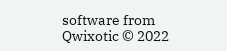software from Qwixotic © 2022